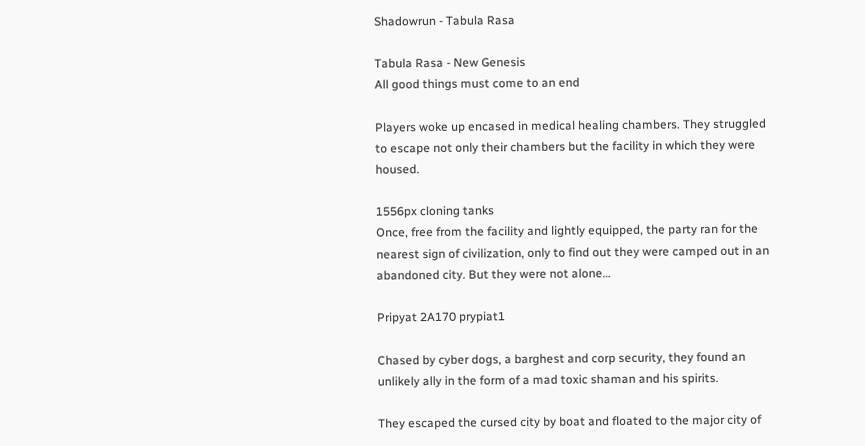Shadowrun - Tabula Rasa

Tabula Rasa - New Genesis
All good things must come to an end

Players woke up encased in medical healing chambers. They struggled to escape not only their chambers but the facility in which they were housed.

1556px cloning tanks
Once, free from the facility and lightly equipped, the party ran for the nearest sign of civilization, only to find out they were camped out in an abandoned city. But they were not alone…

Pripyat 2A170 prypiat1

Chased by cyber dogs, a barghest and corp security, they found an unlikely ally in the form of a mad toxic shaman and his spirits.

They escaped the cursed city by boat and floated to the major city of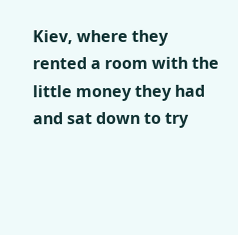Kiev, where they rented a room with the little money they had and sat down to try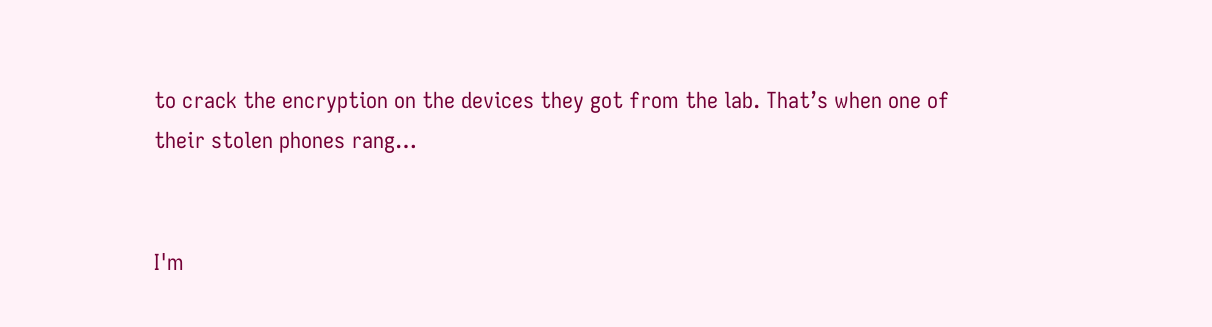to crack the encryption on the devices they got from the lab. That’s when one of their stolen phones rang…


I'm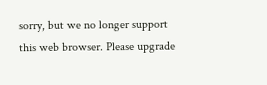sorry, but we no longer support this web browser. Please upgrade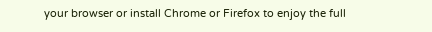your browser or install Chrome or Firefox to enjoy the full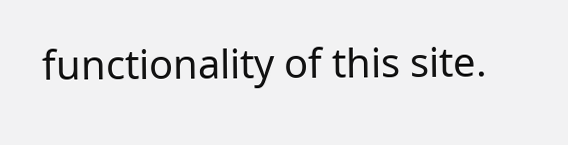functionality of this site.